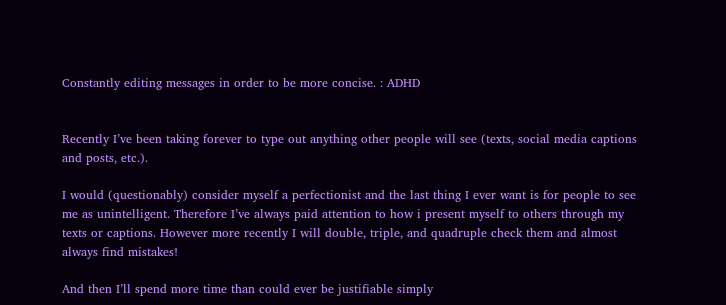Constantly editing messages in order to be more concise. : ADHD


Recently I’ve been taking forever to type out anything other people will see (texts, social media captions and posts, etc.).

I would (questionably) consider myself a perfectionist and the last thing I ever want is for people to see me as unintelligent. Therefore I’ve always paid attention to how i present myself to others through my texts or captions. However more recently I will double, triple, and quadruple check them and almost always find mistakes!

And then I’ll spend more time than could ever be justifiable simply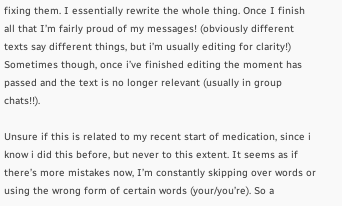fixing them. I essentially rewrite the whole thing. Once I finish all that I’m fairly proud of my messages! (obviously different texts say different things, but i’m usually editing for clarity!) Sometimes though, once i’ve finished editing the moment has passed and the text is no longer relevant (usually in group chats!!).

Unsure if this is related to my recent start of medication, since i know i did this before, but never to this extent. It seems as if there’s more mistakes now, I’m constantly skipping over words or using the wrong form of certain words (your/you’re). So a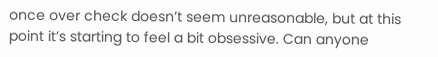once over check doesn’t seem unreasonable, but at this point it’s starting to feel a bit obsessive. Can anyone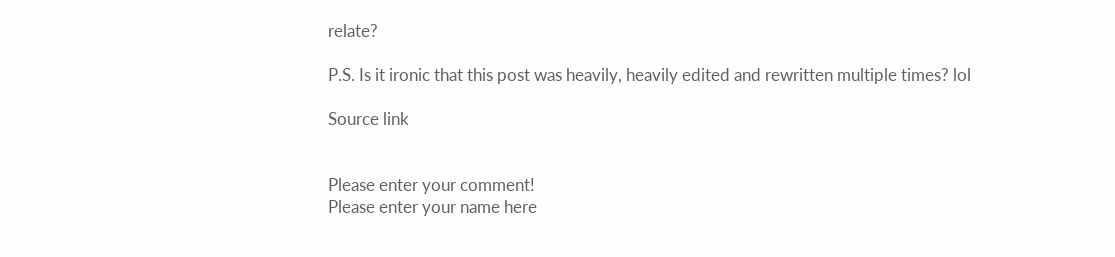relate?

P.S. Is it ironic that this post was heavily, heavily edited and rewritten multiple times? lol

Source link


Please enter your comment!
Please enter your name here